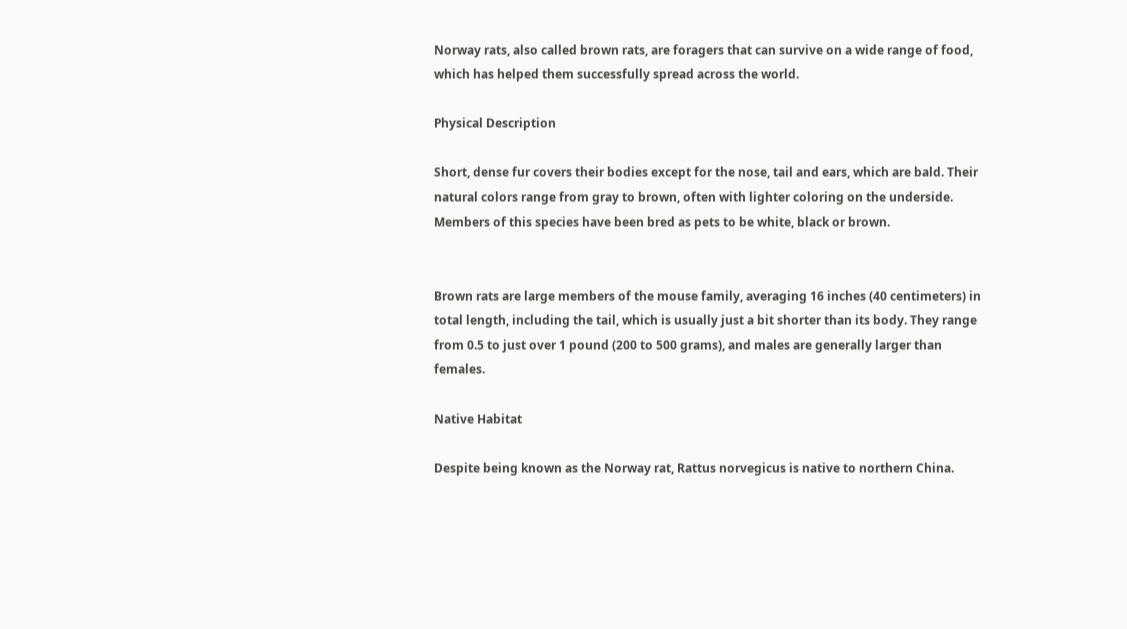Norway rats, also called brown rats, are foragers that can survive on a wide range of food, which has helped them successfully spread across the world.

Physical Description

Short, dense fur covers their bodies except for the nose, tail and ears, which are bald. Their natural colors range from gray to brown, often with lighter coloring on the underside. Members of this species have been bred as pets to be white, black or brown.


Brown rats are large members of the mouse family, averaging 16 inches (40 centimeters) in total length, including the tail, which is usually just a bit shorter than its body. They range from 0.5 to just over 1 pound (200 to 500 grams), and males are generally larger than females.

Native Habitat

Despite being known as the Norway rat, Rattus norvegicus is native to northern China.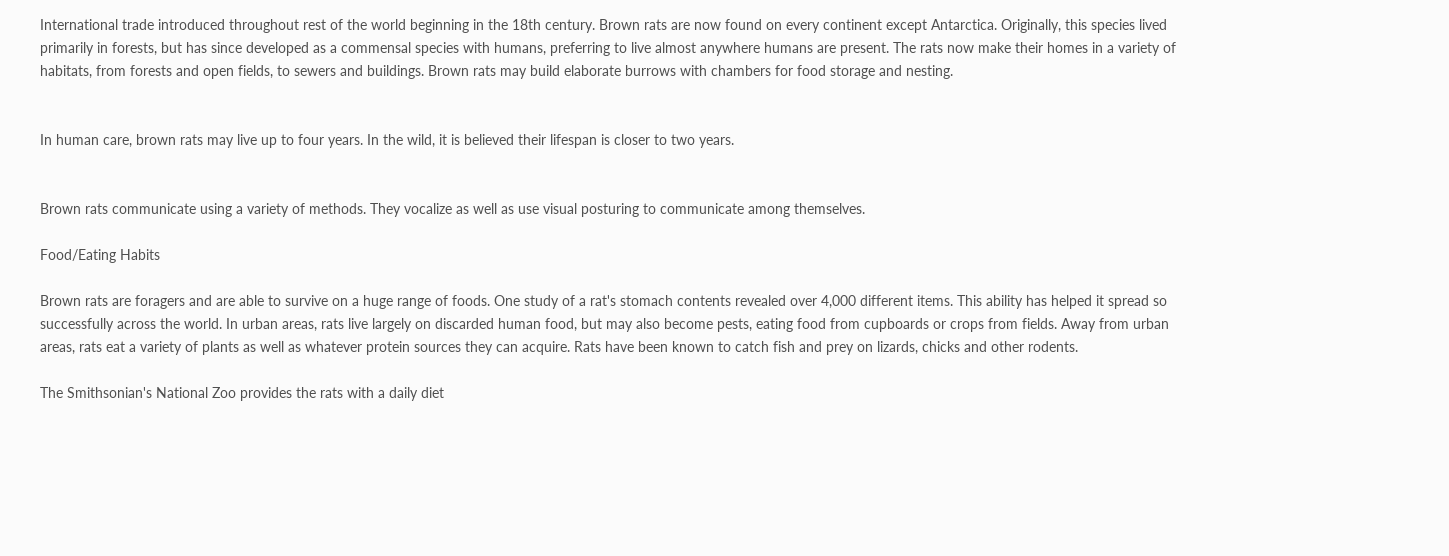International trade introduced throughout rest of the world beginning in the 18th century. Brown rats are now found on every continent except Antarctica. Originally, this species lived primarily in forests, but has since developed as a commensal species with humans, preferring to live almost anywhere humans are present. The rats now make their homes in a variety of habitats, from forests and open fields, to sewers and buildings. Brown rats may build elaborate burrows with chambers for food storage and nesting.


In human care, brown rats may live up to four years. In the wild, it is believed their lifespan is closer to two years.


Brown rats communicate using a variety of methods. They vocalize as well as use visual posturing to communicate among themselves.

Food/Eating Habits

Brown rats are foragers and are able to survive on a huge range of foods. One study of a rat's stomach contents revealed over 4,000 different items. This ability has helped it spread so successfully across the world. In urban areas, rats live largely on discarded human food, but may also become pests, eating food from cupboards or crops from fields. Away from urban areas, rats eat a variety of plants as well as whatever protein sources they can acquire. Rats have been known to catch fish and prey on lizards, chicks and other rodents.

The Smithsonian's National Zoo provides the rats with a daily diet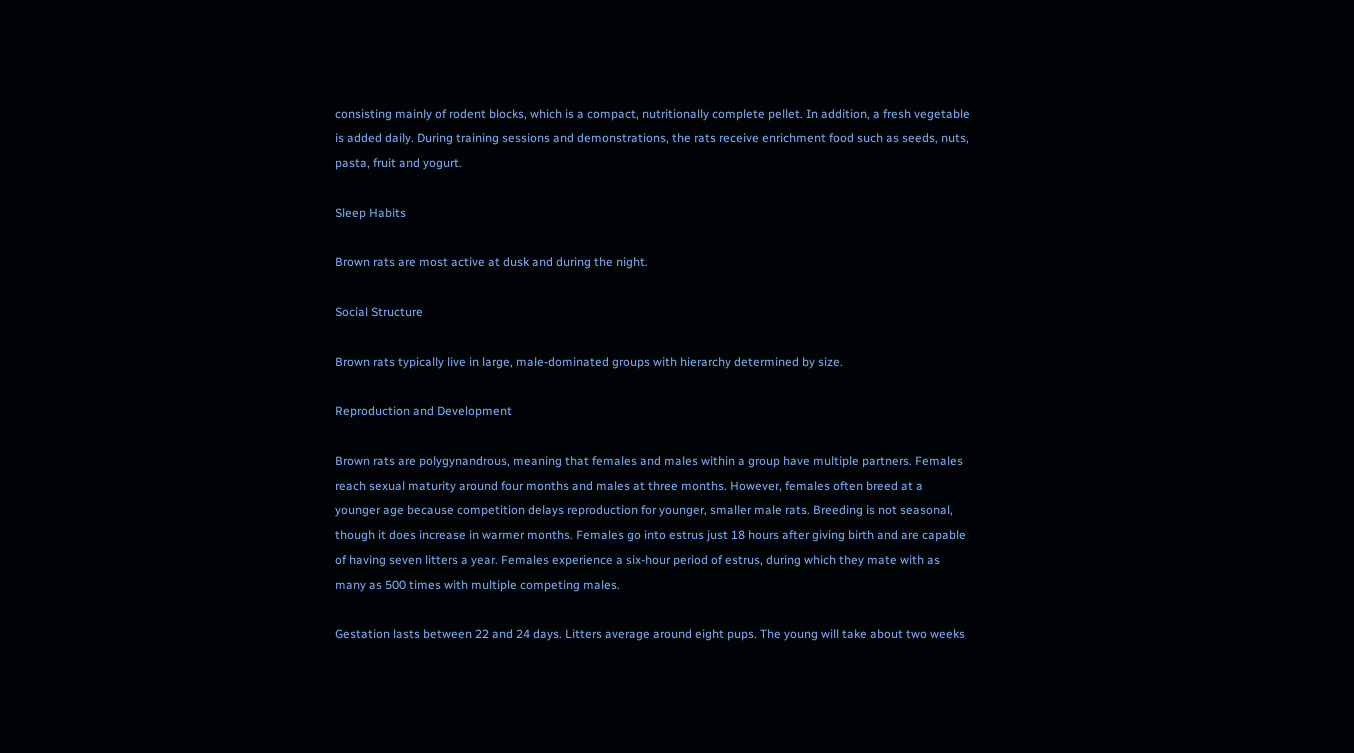consisting mainly of rodent blocks, which is a compact, nutritionally complete pellet. In addition, a fresh vegetable is added daily. During training sessions and demonstrations, the rats receive enrichment food such as seeds, nuts, pasta, fruit and yogurt.

Sleep Habits

Brown rats are most active at dusk and during the night.

Social Structure

Brown rats typically live in large, male-dominated groups with hierarchy determined by size.

Reproduction and Development

Brown rats are polygynandrous, meaning that females and males within a group have multiple partners. Females reach sexual maturity around four months and males at three months. However, females often breed at a younger age because competition delays reproduction for younger, smaller male rats. Breeding is not seasonal, though it does increase in warmer months. Females go into estrus just 18 hours after giving birth and are capable of having seven litters a year. Females experience a six-hour period of estrus, during which they mate with as many as 500 times with multiple competing males.

Gestation lasts between 22 and 24 days. Litters average around eight pups. The young will take about two weeks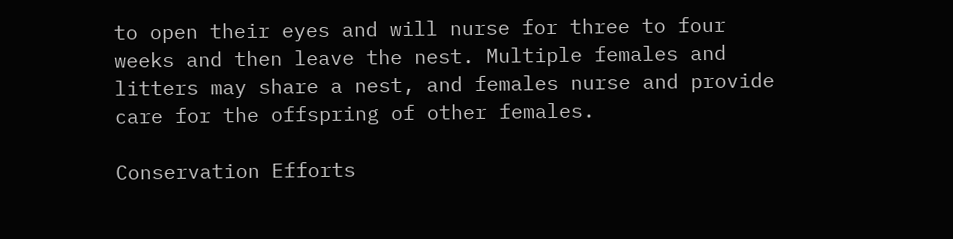to open their eyes and will nurse for three to four weeks and then leave the nest. Multiple females and litters may share a nest, and females nurse and provide care for the offspring of other females.

Conservation Efforts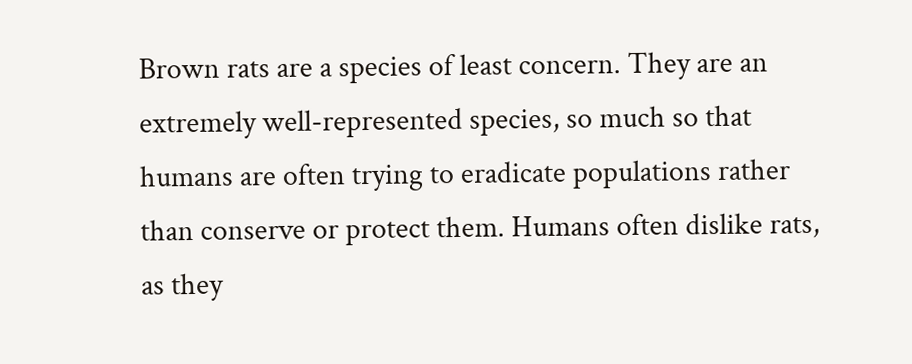Brown rats are a species of least concern. They are an extremely well-represented species, so much so that humans are often trying to eradicate populations rather than conserve or protect them. Humans often dislike rats, as they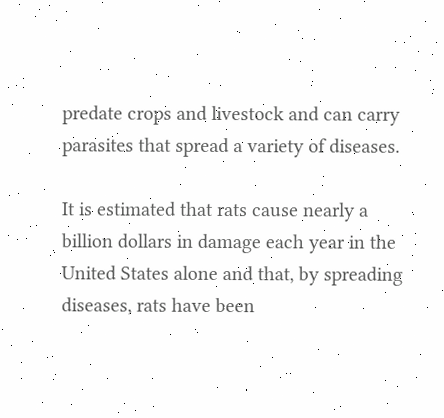predate crops and livestock and can carry parasites that spread a variety of diseases.

It is estimated that rats cause nearly a billion dollars in damage each year in the United States alone and that, by spreading diseases, rats have been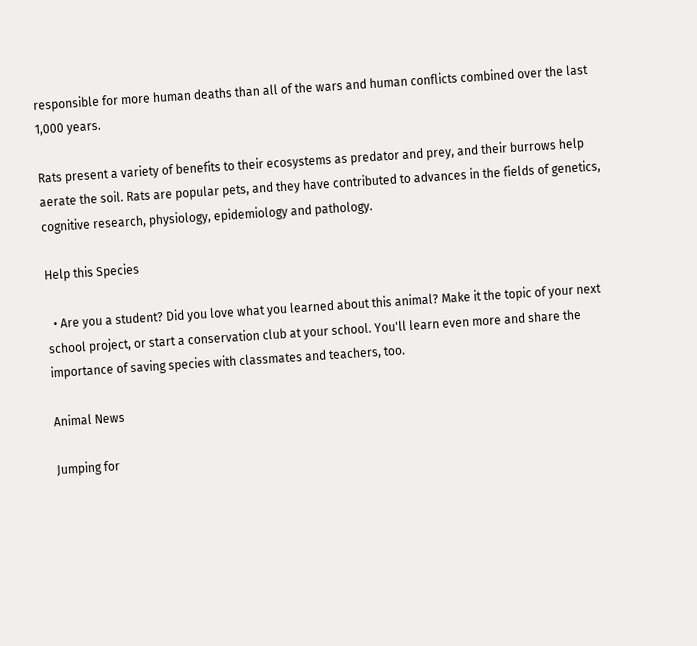responsible for more human deaths than all of the wars and human conflicts combined over the last 1,000 years.

Rats present a variety of benefits to their ecosystems as predator and prey, and their burrows help aerate the soil. Rats are popular pets, and they have contributed to advances in the fields of genetics, cognitive research, physiology, epidemiology and pathology.

Help this Species

  • Are you a student? Did you love what you learned about this animal? Make it the topic of your next school project, or start a conservation club at your school. You'll learn even more and share the importance of saving species with classmates and teachers, too.

Animal News

Jumping for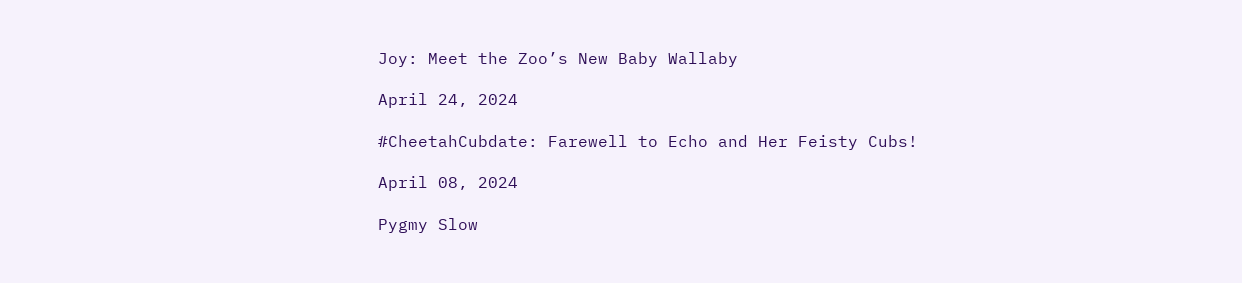Joy: Meet the Zoo’s New Baby Wallaby

April 24, 2024

#CheetahCubdate: Farewell to Echo and Her Feisty Cubs!

April 08, 2024

Pygmy Slow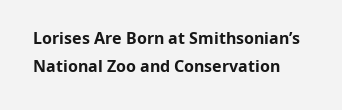Lorises Are Born at Smithsonian’s National Zoo and Conservation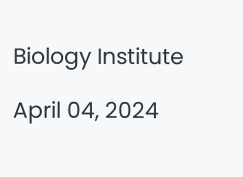Biology Institute

April 04, 2024